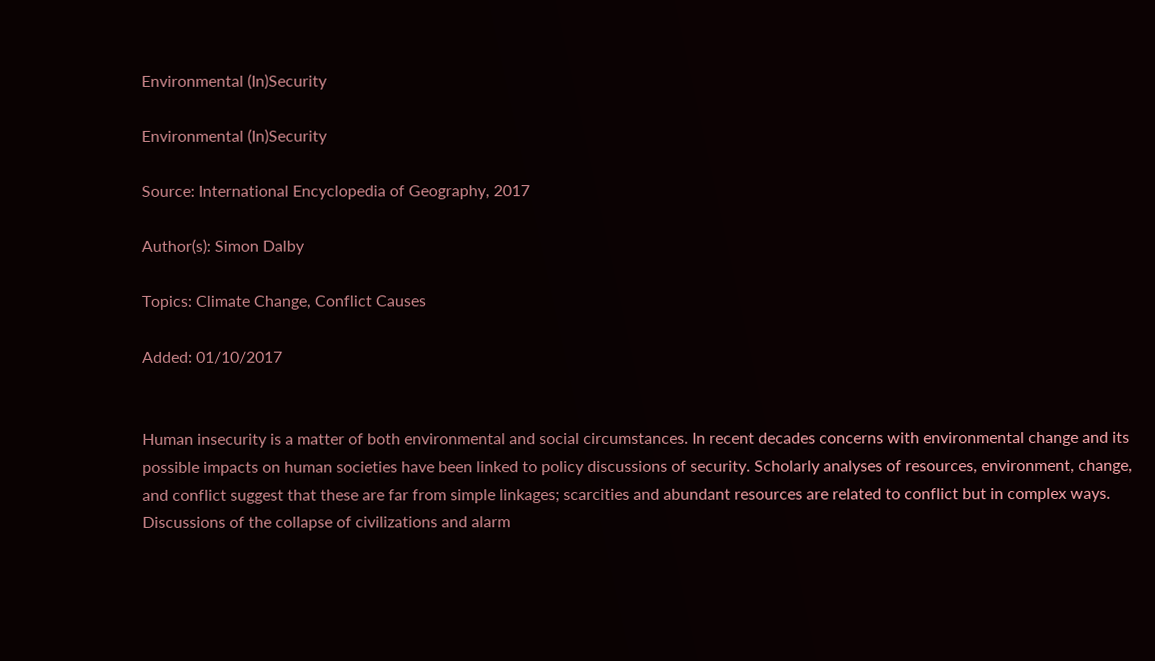Environmental (In)Security

Environmental (In)Security

Source: International Encyclopedia of Geography, 2017

Author(s): Simon Dalby

Topics: Climate Change, Conflict Causes

Added: 01/10/2017


Human insecurity is a matter of both environmental and social circumstances. In recent decades concerns with environmental change and its possible impacts on human societies have been linked to policy discussions of security. Scholarly analyses of resources, environment, change, and conflict suggest that these are far from simple linkages; scarcities and abundant resources are related to conflict but in complex ways. Discussions of the collapse of civilizations and alarm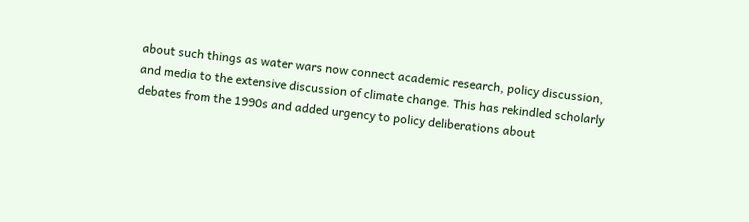about such things as water wars now connect academic research, policy discussion, and media to the extensive discussion of climate change. This has rekindled scholarly debates from the 1990s and added urgency to policy deliberations about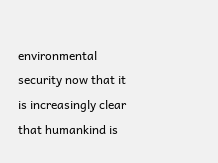environmental security now that it is increasingly clear that humankind is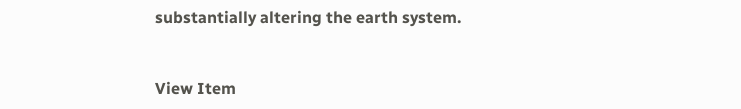substantially altering the earth system.


View Item